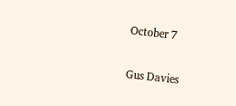October 7

Gus Davies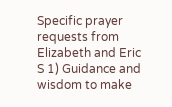Specific prayer requests from Elizabeth and Eric S 1) Guidance and wisdom to make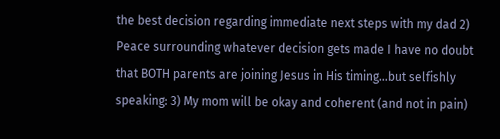the best decision regarding immediate next steps with my dad 2) Peace surrounding whatever decision gets made I have no doubt that BOTH parents are joining Jesus in His timing…but selfishly speaking: 3) My mom will be okay and coherent (and not in pain)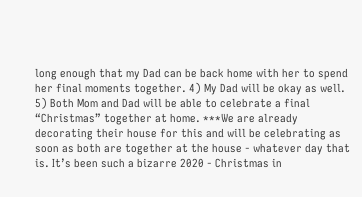long enough that my Dad can be back home with her to spend her final moments together. 4) My Dad will be okay as well. 5) Both Mom and Dad will be able to celebrate a final “Christmas” together at home. ***We are already decorating their house for this and will be celebrating as soon as both are together at the house - whatever day that is. It’s been such a bizarre 2020 - Christmas in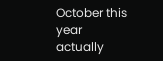October this year actually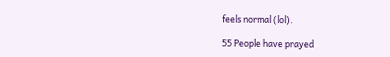feels normal (lol).

55 People have prayed